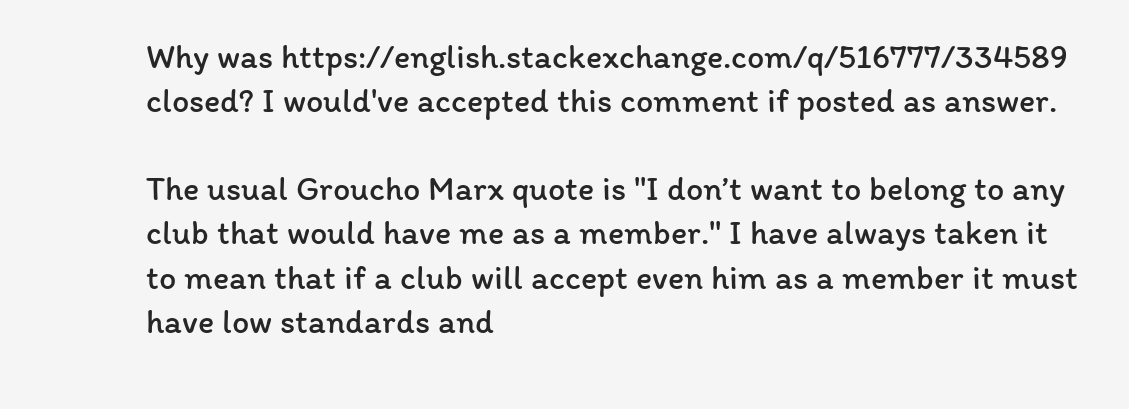Why was https://english.stackexchange.com/q/516777/334589 closed? I would've accepted this comment if posted as answer.

The usual Groucho Marx quote is "I don’t want to belong to any club that would have me as a member." I have always taken it to mean that if a club will accept even him as a member it must have low standards and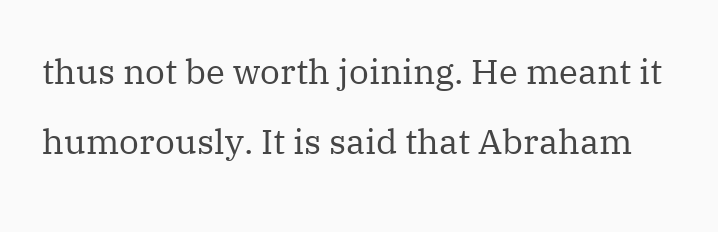thus not be worth joining. He meant it humorously. It is said that Abraham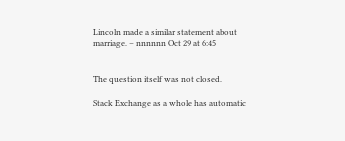Lincoln made a similar statement about marriage. – nnnnnn Oct 29 at 6:45


The question itself was not closed.

Stack Exchange as a whole has automatic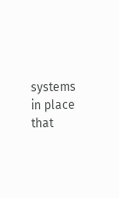systems in place that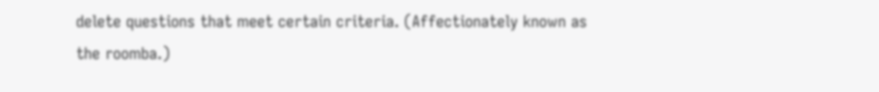delete questions that meet certain criteria. (Affectionately known as the roomba.)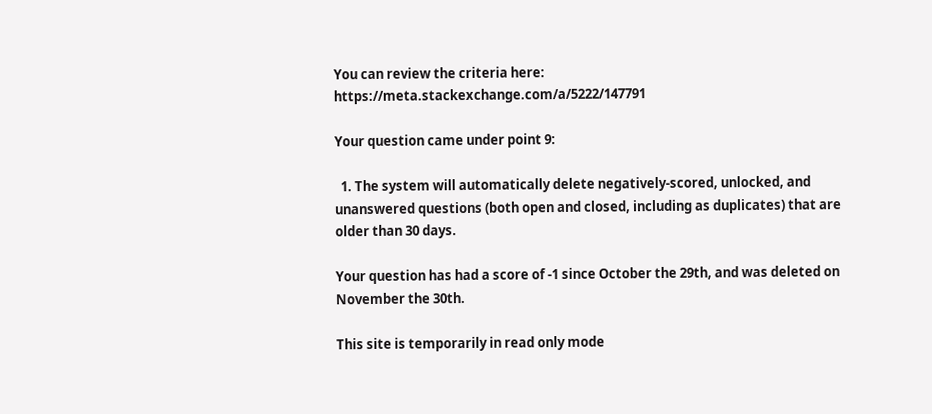You can review the criteria here: https://meta.stackexchange.com/a/5222/147791

Your question came under point 9:

  1. The system will automatically delete negatively-scored, unlocked, and unanswered questions (both open and closed, including as duplicates) that are older than 30 days.

Your question has had a score of -1 since October the 29th, and was deleted on November the 30th.

This site is temporarily in read only mode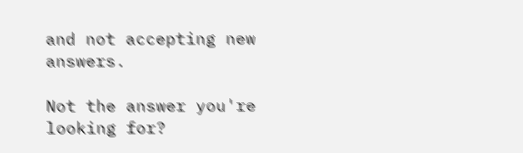and not accepting new answers.

Not the answer you're looking for?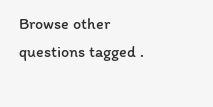Browse other questions tagged .